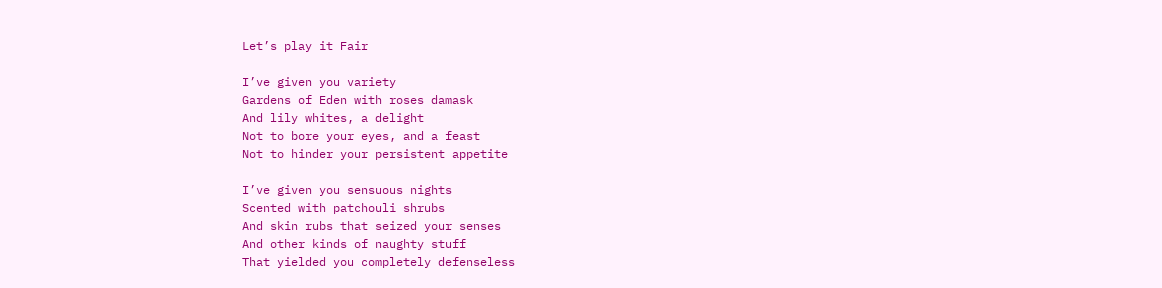Let’s play it Fair

I’ve given you variety
Gardens of Eden with roses damask
And lily whites, a delight
Not to bore your eyes, and a feast
Not to hinder your persistent appetite

I’ve given you sensuous nights
Scented with patchouli shrubs
And skin rubs that seized your senses
And other kinds of naughty stuff
That yielded you completely defenseless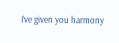I’ve given you harmony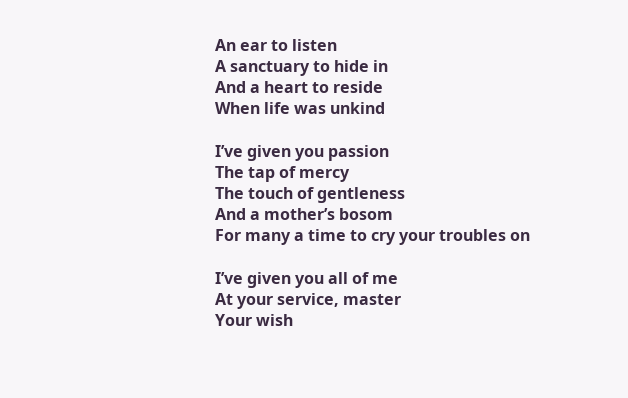An ear to listen
A sanctuary to hide in
And a heart to reside
When life was unkind

I’ve given you passion
The tap of mercy
The touch of gentleness
And a mother’s bosom
For many a time to cry your troubles on

I’ve given you all of me
At your service, master
Your wish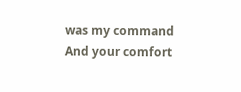was my command
And your comfort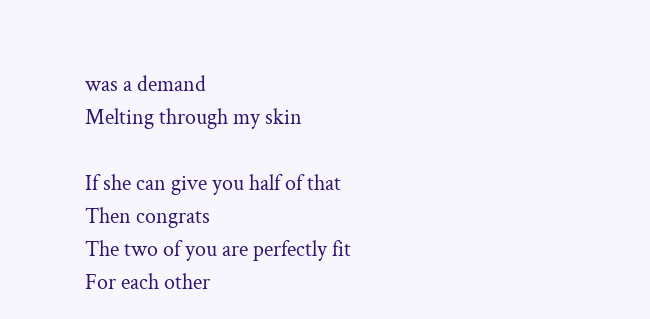was a demand
Melting through my skin

If she can give you half of that
Then congrats
The two of you are perfectly fit
For each other